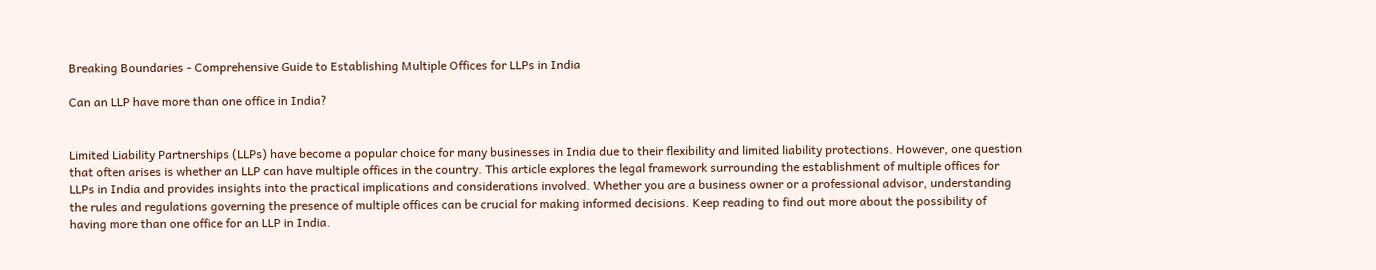Breaking Boundaries - Comprehensive Guide to Establishing Multiple Offices for LLPs in India

Can an LLP have more than one office in India?


Limited Liability Partnerships (LLPs) have become a popular choice for many businesses in India due to their flexibility and limited liability protections. However, one question that often arises is whether an LLP can have multiple offices in the country. This article explores the legal framework surrounding the establishment of multiple offices for LLPs in India and provides insights into the practical implications and considerations involved. Whether you are a business owner or a professional advisor, understanding the rules and regulations governing the presence of multiple offices can be crucial for making informed decisions. Keep reading to find out more about the possibility of having more than one office for an LLP in India.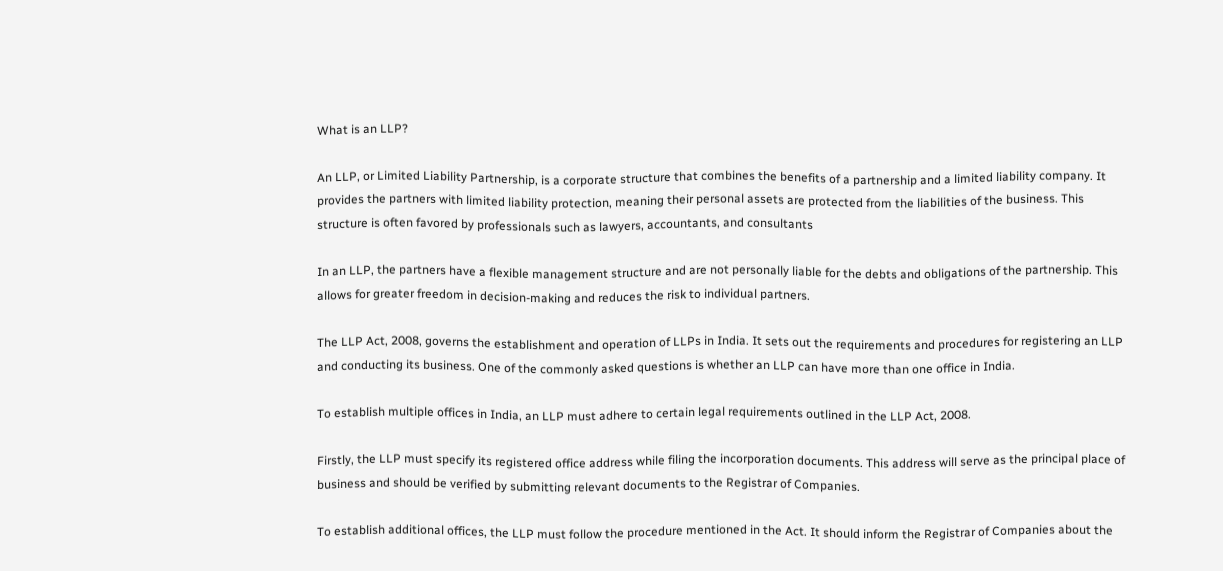What is an LLP?

An LLP, or Limited Liability Partnership, is a corporate structure that combines the benefits of a partnership and a limited liability company. It provides the partners with limited liability protection, meaning their personal assets are protected from the liabilities of the business. This structure is often favored by professionals such as lawyers, accountants, and consultants

In an LLP, the partners have a flexible management structure and are not personally liable for the debts and obligations of the partnership. This allows for greater freedom in decision-making and reduces the risk to individual partners.

The LLP Act, 2008, governs the establishment and operation of LLPs in India. It sets out the requirements and procedures for registering an LLP and conducting its business. One of the commonly asked questions is whether an LLP can have more than one office in India.

To establish multiple offices in India, an LLP must adhere to certain legal requirements outlined in the LLP Act, 2008.

Firstly, the LLP must specify its registered office address while filing the incorporation documents. This address will serve as the principal place of business and should be verified by submitting relevant documents to the Registrar of Companies.

To establish additional offices, the LLP must follow the procedure mentioned in the Act. It should inform the Registrar of Companies about the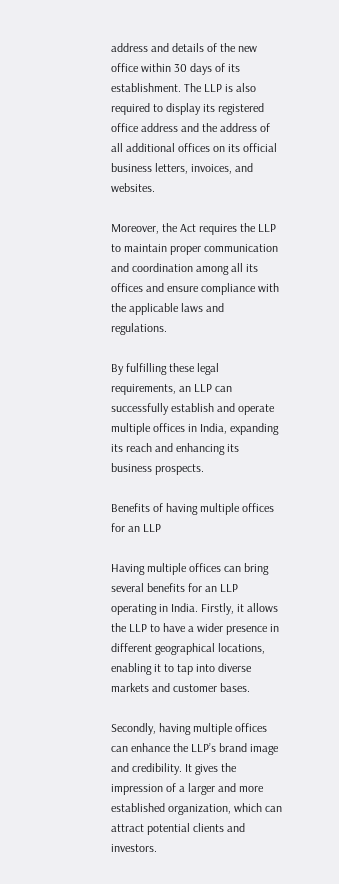address and details of the new office within 30 days of its establishment. The LLP is also required to display its registered office address and the address of all additional offices on its official business letters, invoices, and websites.

Moreover, the Act requires the LLP to maintain proper communication and coordination among all its offices and ensure compliance with the applicable laws and regulations.

By fulfilling these legal requirements, an LLP can successfully establish and operate multiple offices in India, expanding its reach and enhancing its business prospects.

Benefits of having multiple offices for an LLP

Having multiple offices can bring several benefits for an LLP operating in India. Firstly, it allows the LLP to have a wider presence in different geographical locations, enabling it to tap into diverse markets and customer bases.

Secondly, having multiple offices can enhance the LLP’s brand image and credibility. It gives the impression of a larger and more established organization, which can attract potential clients and investors.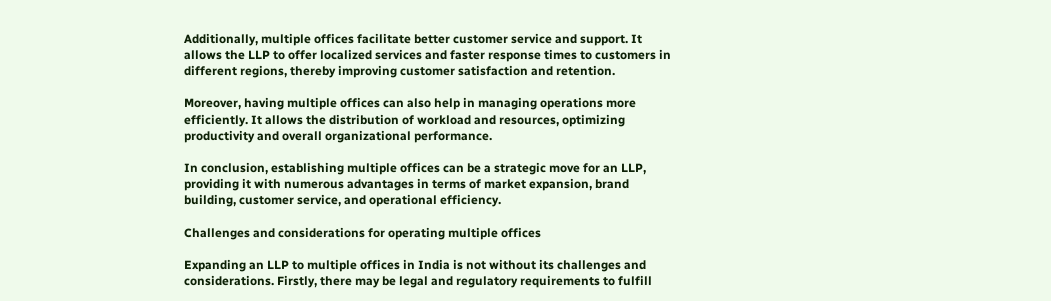Additionally, multiple offices facilitate better customer service and support. It allows the LLP to offer localized services and faster response times to customers in different regions, thereby improving customer satisfaction and retention.

Moreover, having multiple offices can also help in managing operations more efficiently. It allows the distribution of workload and resources, optimizing productivity and overall organizational performance.

In conclusion, establishing multiple offices can be a strategic move for an LLP, providing it with numerous advantages in terms of market expansion, brand building, customer service, and operational efficiency.

Challenges and considerations for operating multiple offices

Expanding an LLP to multiple offices in India is not without its challenges and considerations. Firstly, there may be legal and regulatory requirements to fulfill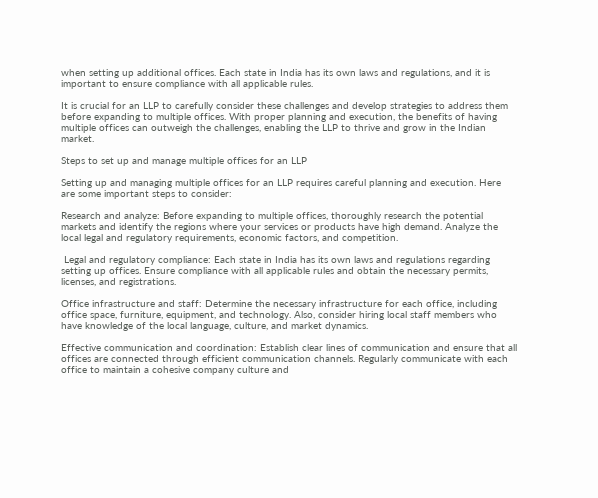when setting up additional offices. Each state in India has its own laws and regulations, and it is important to ensure compliance with all applicable rules.

It is crucial for an LLP to carefully consider these challenges and develop strategies to address them before expanding to multiple offices. With proper planning and execution, the benefits of having multiple offices can outweigh the challenges, enabling the LLP to thrive and grow in the Indian market.

Steps to set up and manage multiple offices for an LLP

Setting up and managing multiple offices for an LLP requires careful planning and execution. Here are some important steps to consider:

Research and analyze: Before expanding to multiple offices, thoroughly research the potential markets and identify the regions where your services or products have high demand. Analyze the local legal and regulatory requirements, economic factors, and competition.

 Legal and regulatory compliance: Each state in India has its own laws and regulations regarding setting up offices. Ensure compliance with all applicable rules and obtain the necessary permits, licenses, and registrations.

Office infrastructure and staff: Determine the necessary infrastructure for each office, including office space, furniture, equipment, and technology. Also, consider hiring local staff members who have knowledge of the local language, culture, and market dynamics.

Effective communication and coordination: Establish clear lines of communication and ensure that all offices are connected through efficient communication channels. Regularly communicate with each office to maintain a cohesive company culture and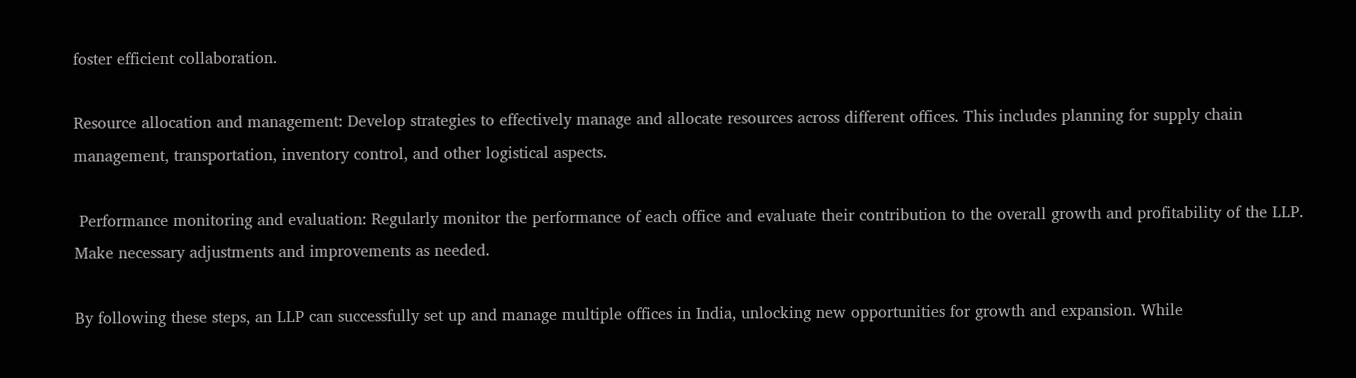foster efficient collaboration.

Resource allocation and management: Develop strategies to effectively manage and allocate resources across different offices. This includes planning for supply chain management, transportation, inventory control, and other logistical aspects.

 Performance monitoring and evaluation: Regularly monitor the performance of each office and evaluate their contribution to the overall growth and profitability of the LLP. Make necessary adjustments and improvements as needed.

By following these steps, an LLP can successfully set up and manage multiple offices in India, unlocking new opportunities for growth and expansion. While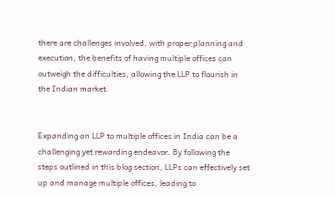there are challenges involved, with proper planning and execution, the benefits of having multiple offices can outweigh the difficulties, allowing the LLP to flourish in the Indian market.


Expanding an LLP to multiple offices in India can be a challenging yet rewarding endeavor. By following the steps outlined in this blog section, LLPs can effectively set up and manage multiple offices, leading to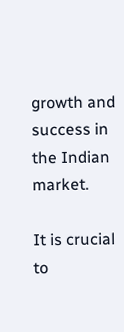growth and success in the Indian market.

It is crucial to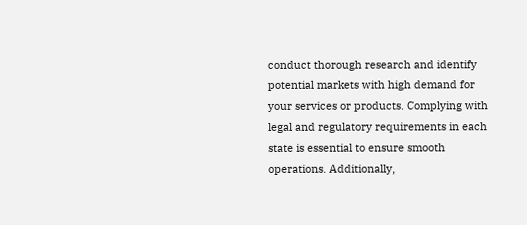conduct thorough research and identify potential markets with high demand for your services or products. Complying with legal and regulatory requirements in each state is essential to ensure smooth operations. Additionally,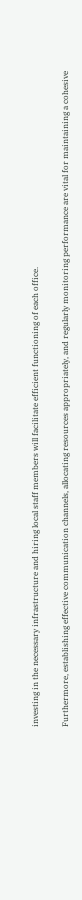investing in the necessary infrastructure and hiring local staff members will facilitate efficient functioning of each office.

Furthermore, establishing effective communication channels, allocating resources appropriately, and regularly monitoring performance are vital for maintaining a cohesive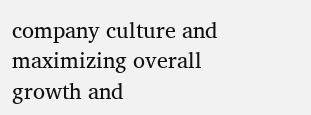company culture and maximizing overall growth and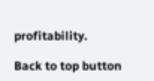profitability.

Back to top button